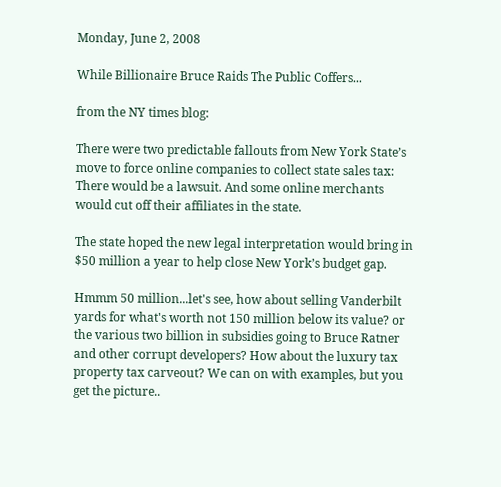Monday, June 2, 2008

While Billionaire Bruce Raids The Public Coffers...

from the NY times blog:

There were two predictable fallouts from New York State’s move to force online companies to collect state sales tax: There would be a lawsuit. And some online merchants would cut off their affiliates in the state.

The state hoped the new legal interpretation would bring in $50 million a year to help close New York’s budget gap.

Hmmm 50 million...let's see, how about selling Vanderbilt yards for what's worth not 150 million below its value? or the various two billion in subsidies going to Bruce Ratner and other corrupt developers? How about the luxury tax property tax carveout? We can on with examples, but you get the picture..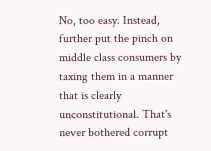No, too easy. Instead, further put the pinch on middle class consumers by taxing them in a manner that is clearly unconstitutional. That's never bothered corrupt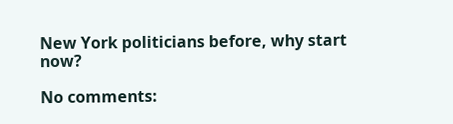New York politicians before, why start now?

No comments: